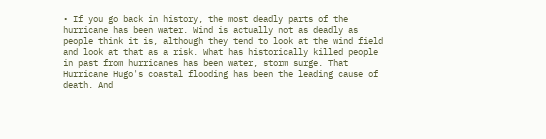• If you go back in history, the most deadly parts of the hurricane has been water. Wind is actually not as deadly as people think it is, although they tend to look at the wind field and look at that as a risk. What has historically killed people in past from hurricanes has been water, storm surge. That Hurricane Hugo's coastal flooding has been the leading cause of death. And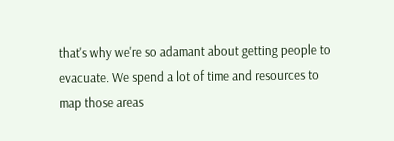that's why we're so adamant about getting people to evacuate. We spend a lot of time and resources to map those areas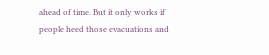ahead of time. But it only works if people heed those evacuations and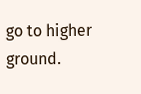go to higher ground.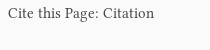Cite this Page: Citation